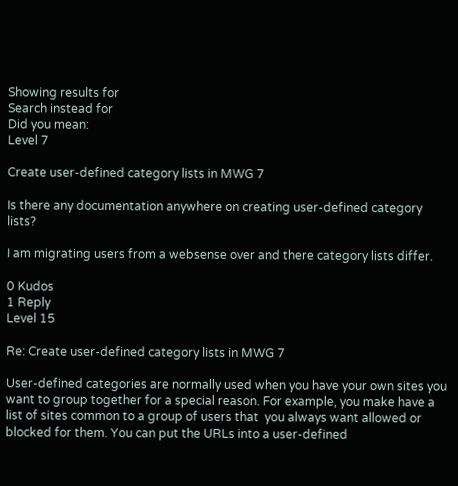Showing results for
Search instead for
Did you mean:
Level 7

Create user-defined category lists in MWG 7

Is there any documentation anywhere on creating user-defined category lists?

I am migrating users from a websense over and there category lists differ.

0 Kudos
1 Reply
Level 15

Re: Create user-defined category lists in MWG 7

User-defined categories are normally used when you have your own sites you want to group together for a special reason. For example, you make have a list of sites common to a group of users that  you always want allowed or blocked for them. You can put the URLs into a user-defined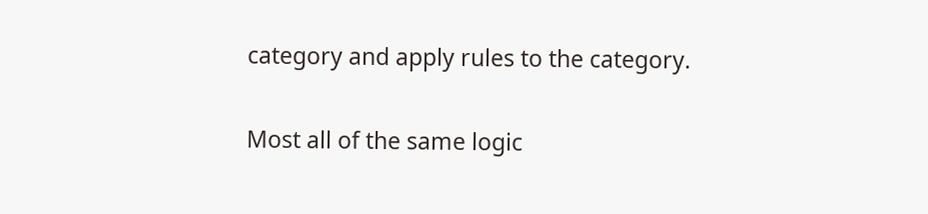category and apply rules to the category.

Most all of the same logic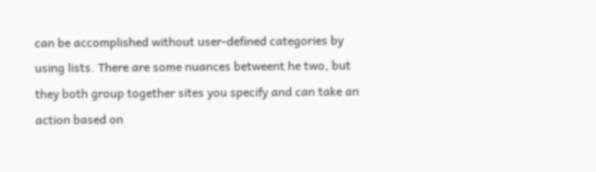can be accomplished without user-defined categories by using lists. There are some nuances betweent he two, but they both group together sites you specify and can take an action based on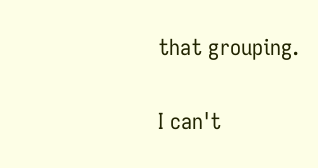that grouping.

I can't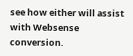see how either will assist with Websense conversion.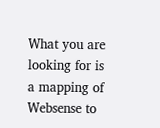What you are looking for is a mapping of Websense to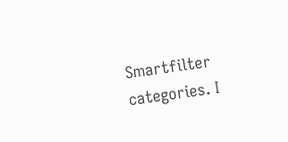Smartfilter categories. I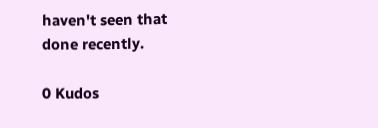haven't seen that done recently.

0 Kudos